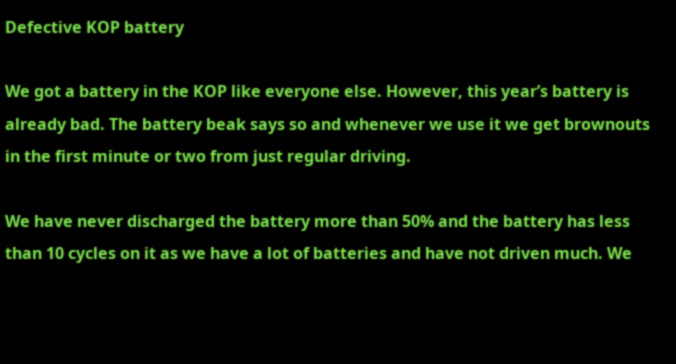Defective KOP battery

We got a battery in the KOP like everyone else. However, this year’s battery is already bad. The battery beak says so and whenever we use it we get brownouts in the first minute or two from just regular driving.

We have never discharged the battery more than 50% and the battery has less than 10 cycles on it as we have a lot of batteries and have not driven much. We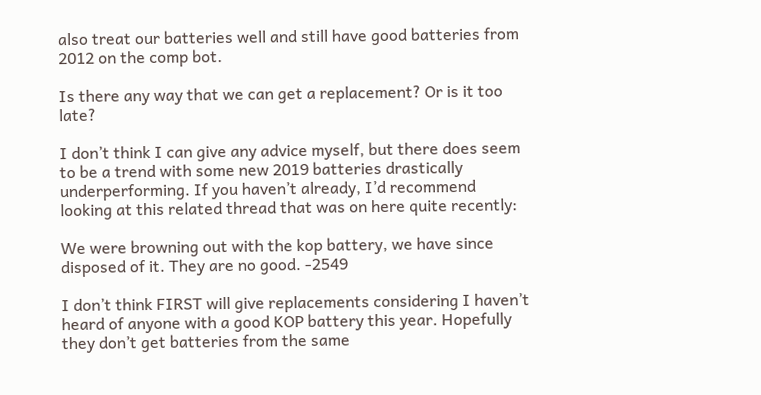also treat our batteries well and still have good batteries from 2012 on the comp bot.

Is there any way that we can get a replacement? Or is it too late?

I don’t think I can give any advice myself, but there does seem to be a trend with some new 2019 batteries drastically underperforming. If you haven’t already, I’d recommend looking at this related thread that was on here quite recently:

We were browning out with the kop battery, we have since disposed of it. They are no good. -2549

I don’t think FIRST will give replacements considering I haven’t heard of anyone with a good KOP battery this year. Hopefully they don’t get batteries from the same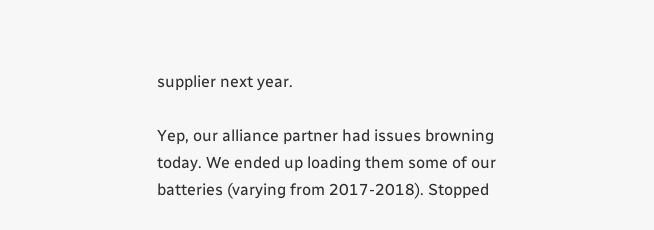supplier next year.

Yep, our alliance partner had issues browning today. We ended up loading them some of our batteries (varying from 2017-2018). Stopped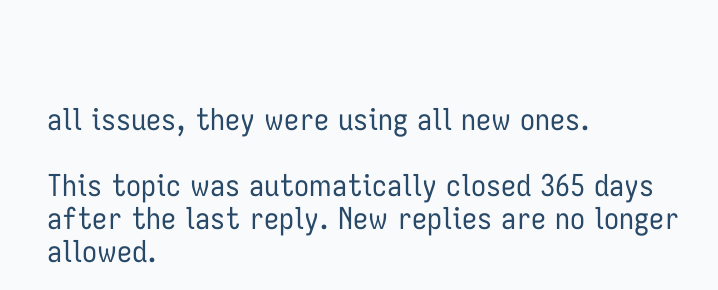all issues, they were using all new ones.

This topic was automatically closed 365 days after the last reply. New replies are no longer allowed.